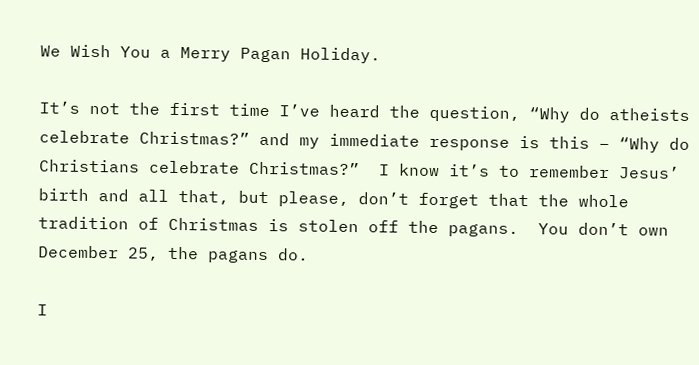We Wish You a Merry Pagan Holiday.

It’s not the first time I’ve heard the question, “Why do atheists celebrate Christmas?” and my immediate response is this – “Why do Christians celebrate Christmas?”  I know it’s to remember Jesus’ birth and all that, but please, don’t forget that the whole tradition of Christmas is stolen off the pagans.  You don’t own December 25, the pagans do.

I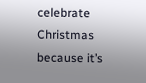celebrate Christmas because it’s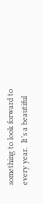something to look forward to every year.  It’s a beautiful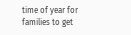time of year for families to get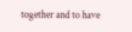together and to have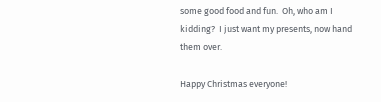some good food and fun.  Oh, who am I kidding?  I just want my presents, now hand them over.

Happy Christmas everyone!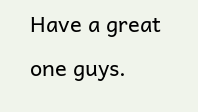Have a great one guys.